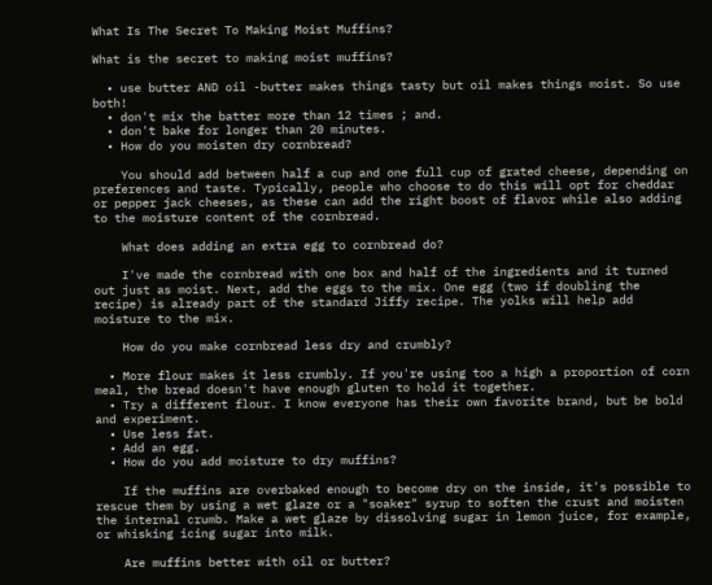What Is The Secret To Making Moist Muffins?

What is the secret to making moist muffins?

  • use butter AND oil -butter makes things tasty but oil makes things moist. So use both!
  • don't mix the batter more than 12 times ; and.
  • don't bake for longer than 20 minutes.
  • How do you moisten dry cornbread?

    You should add between half a cup and one full cup of grated cheese, depending on preferences and taste. Typically, people who choose to do this will opt for cheddar or pepper jack cheeses, as these can add the right boost of flavor while also adding to the moisture content of the cornbread.

    What does adding an extra egg to cornbread do?

    I've made the cornbread with one box and half of the ingredients and it turned out just as moist. Next, add the eggs to the mix. One egg (two if doubling the recipe) is already part of the standard Jiffy recipe. The yolks will help add moisture to the mix.

    How do you make cornbread less dry and crumbly?

  • More flour makes it less crumbly. If you're using too a high a proportion of corn meal, the bread doesn't have enough gluten to hold it together.
  • Try a different flour. I know everyone has their own favorite brand, but be bold and experiment.
  • Use less fat.
  • Add an egg.
  • How do you add moisture to dry muffins?

    If the muffins are overbaked enough to become dry on the inside, it's possible to rescue them by using a wet glaze or a "soaker" syrup to soften the crust and moisten the internal crumb. Make a wet glaze by dissolving sugar in lemon juice, for example, or whisking icing sugar into milk.

    Are muffins better with oil or butter?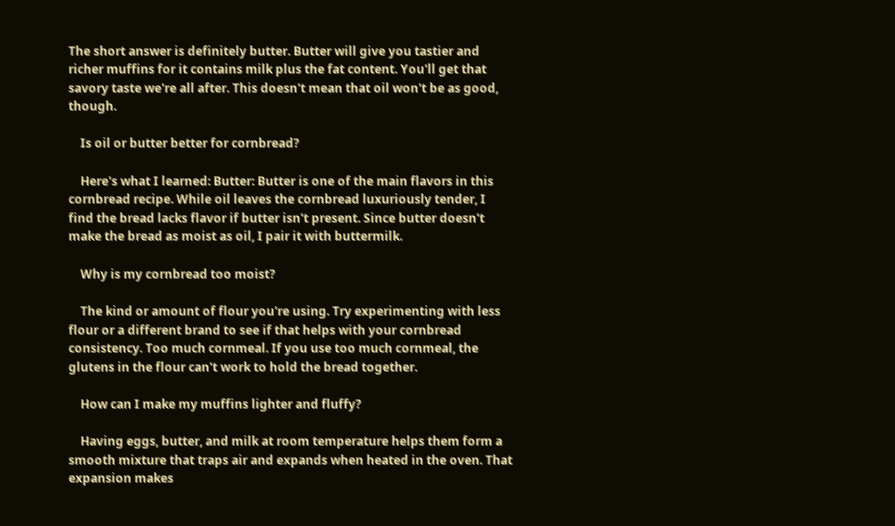The short answer is definitely butter. Butter will give you tastier and richer muffins for it contains milk plus the fat content. You'll get that savory taste we're all after. This doesn't mean that oil won't be as good, though.

    Is oil or butter better for cornbread?

    Here's what I learned: Butter: Butter is one of the main flavors in this cornbread recipe. While oil leaves the cornbread luxuriously tender, I find the bread lacks flavor if butter isn't present. Since butter doesn't make the bread as moist as oil, I pair it with buttermilk.

    Why is my cornbread too moist?

    The kind or amount of flour you're using. Try experimenting with less flour or a different brand to see if that helps with your cornbread consistency. Too much cornmeal. If you use too much cornmeal, the glutens in the flour can't work to hold the bread together.

    How can I make my muffins lighter and fluffy?

    Having eggs, butter, and milk at room temperature helps them form a smooth mixture that traps air and expands when heated in the oven. That expansion makes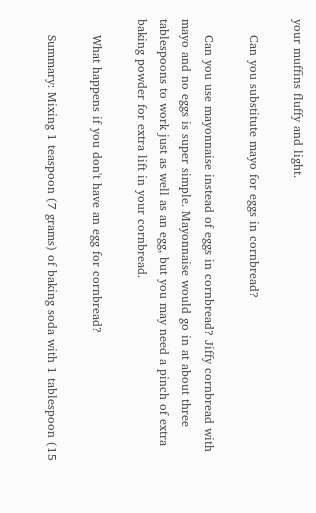your muffins fluffy and light.

    Can you substitute mayo for eggs in cornbread?

    Can you use mayonnaise instead of eggs in cornbread? Jiffy cornbread with mayo and no eggs is super simple. Mayonnaise would go in at about three tablespoons to work just as well as an egg, but you may need a pinch of extra baking powder for extra lift in your cornbread.

    What happens if you don't have an egg for cornbread?

    Summary: Mixing 1 teaspoon (7 grams) of baking soda with 1 tablespoon (15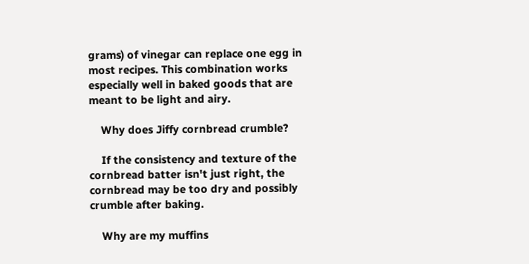grams) of vinegar can replace one egg in most recipes. This combination works especially well in baked goods that are meant to be light and airy.

    Why does Jiffy cornbread crumble?

    If the consistency and texture of the cornbread batter isn't just right, the cornbread may be too dry and possibly crumble after baking.

    Why are my muffins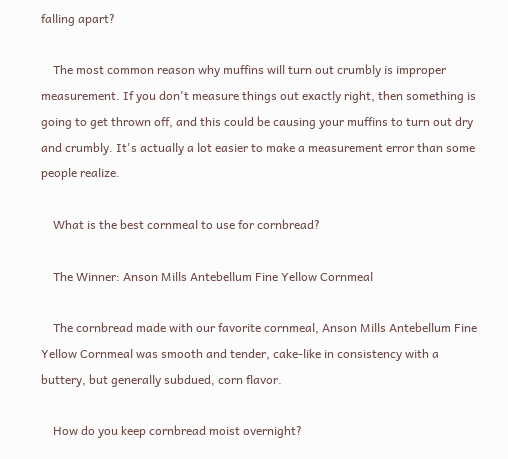falling apart?

    The most common reason why muffins will turn out crumbly is improper measurement. If you don't measure things out exactly right, then something is going to get thrown off, and this could be causing your muffins to turn out dry and crumbly. It's actually a lot easier to make a measurement error than some people realize.

    What is the best cornmeal to use for cornbread?

    The Winner: Anson Mills Antebellum Fine Yellow Cornmeal

    The cornbread made with our favorite cornmeal, Anson Mills Antebellum Fine Yellow Cornmeal was smooth and tender, cake-like in consistency with a buttery, but generally subdued, corn flavor.

    How do you keep cornbread moist overnight?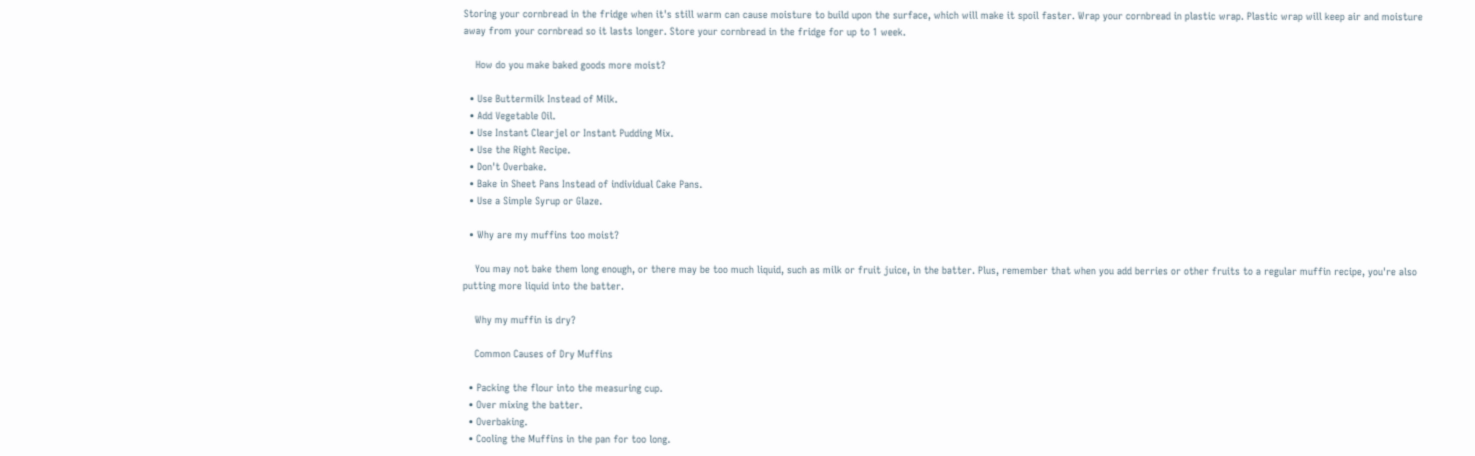Storing your cornbread in the fridge when it's still warm can cause moisture to build upon the surface, which will make it spoil faster. Wrap your cornbread in plastic wrap. Plastic wrap will keep air and moisture away from your cornbread so it lasts longer. Store your cornbread in the fridge for up to 1 week.

    How do you make baked goods more moist?

  • Use Buttermilk Instead of Milk.
  • Add Vegetable Oil.
  • Use Instant Clearjel or Instant Pudding Mix.
  • Use the Right Recipe.
  • Don't Overbake.
  • Bake in Sheet Pans Instead of individual Cake Pans.
  • Use a Simple Syrup or Glaze.

  • Why are my muffins too moist?

    You may not bake them long enough, or there may be too much liquid, such as milk or fruit juice, in the batter. Plus, remember that when you add berries or other fruits to a regular muffin recipe, you're also putting more liquid into the batter.

    Why my muffin is dry?

    Common Causes of Dry Muffins

  • Packing the flour into the measuring cup.
  • Over mixing the batter.
  • Overbaking.
  • Cooling the Muffins in the pan for too long.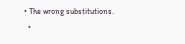• The wrong substitutions.
  •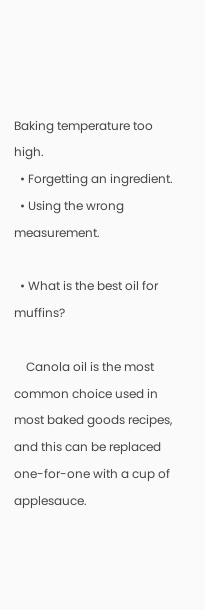Baking temperature too high.
  • Forgetting an ingredient.
  • Using the wrong measurement.

  • What is the best oil for muffins?

    Canola oil is the most common choice used in most baked goods recipes, and this can be replaced one-for-one with a cup of applesauce.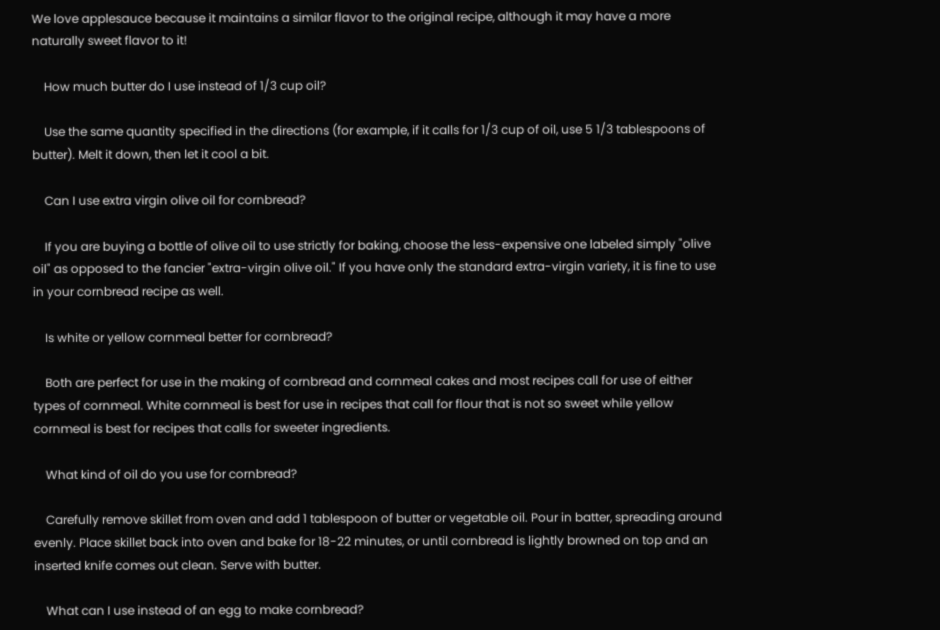We love applesauce because it maintains a similar flavor to the original recipe, although it may have a more naturally sweet flavor to it!

    How much butter do I use instead of 1/3 cup oil?

    Use the same quantity specified in the directions (for example, if it calls for 1/3 cup of oil, use 5 1/3 tablespoons of butter). Melt it down, then let it cool a bit.

    Can I use extra virgin olive oil for cornbread?

    If you are buying a bottle of olive oil to use strictly for baking, choose the less-expensive one labeled simply "olive oil" as opposed to the fancier "extra-virgin olive oil." If you have only the standard extra-virgin variety, it is fine to use in your cornbread recipe as well.

    Is white or yellow cornmeal better for cornbread?

    Both are perfect for use in the making of cornbread and cornmeal cakes and most recipes call for use of either types of cornmeal. White cornmeal is best for use in recipes that call for flour that is not so sweet while yellow cornmeal is best for recipes that calls for sweeter ingredients.

    What kind of oil do you use for cornbread?

    Carefully remove skillet from oven and add 1 tablespoon of butter or vegetable oil. Pour in batter, spreading around evenly. Place skillet back into oven and bake for 18-22 minutes, or until cornbread is lightly browned on top and an inserted knife comes out clean. Serve with butter.

    What can I use instead of an egg to make cornbread?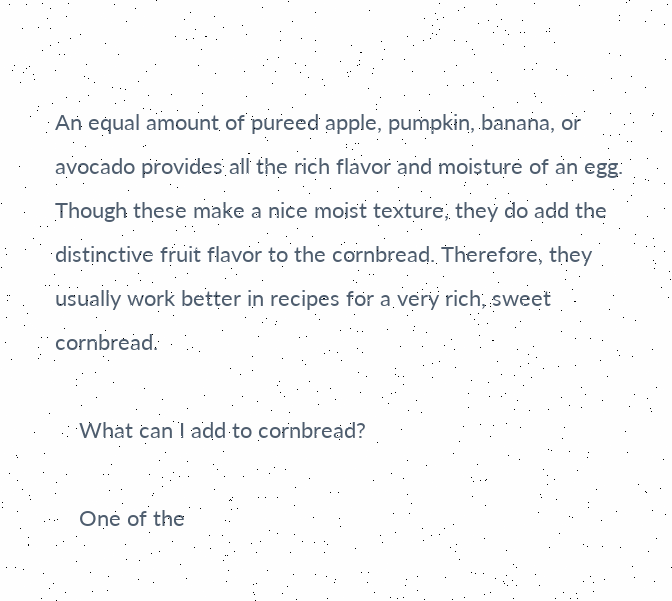An equal amount of pureed apple, pumpkin, banana, or avocado provides all the rich flavor and moisture of an egg. Though these make a nice moist texture, they do add the distinctive fruit flavor to the cornbread. Therefore, they usually work better in recipes for a very rich, sweet cornbread.

    What can I add to cornbread?

    One of the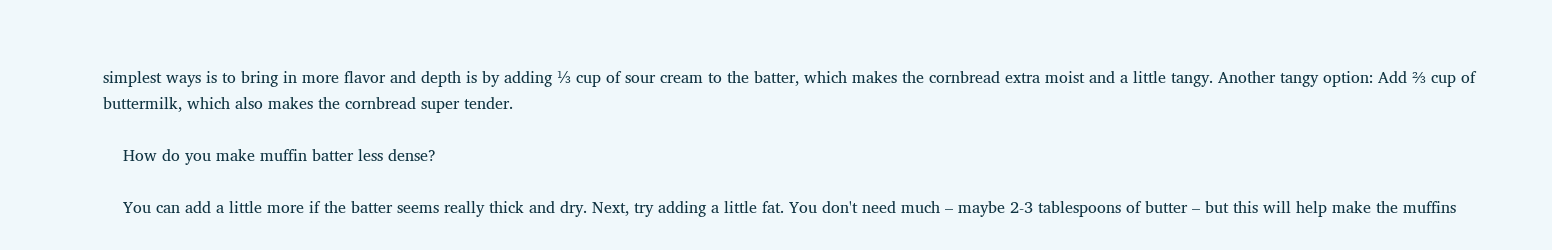simplest ways is to bring in more flavor and depth is by adding ⅓ cup of sour cream to the batter, which makes the cornbread extra moist and a little tangy. Another tangy option: Add ⅔ cup of buttermilk, which also makes the cornbread super tender.

    How do you make muffin batter less dense?

    You can add a little more if the batter seems really thick and dry. Next, try adding a little fat. You don't need much – maybe 2-3 tablespoons of butter – but this will help make the muffins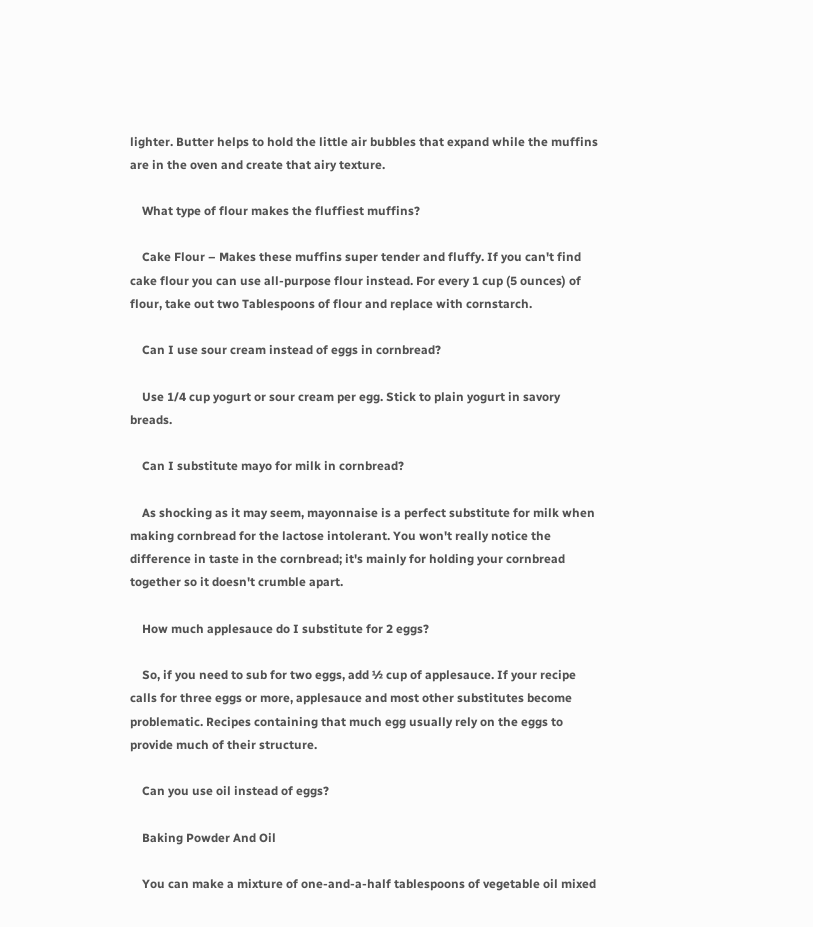lighter. Butter helps to hold the little air bubbles that expand while the muffins are in the oven and create that airy texture.

    What type of flour makes the fluffiest muffins?

    Cake Flour – Makes these muffins super tender and fluffy. If you can't find cake flour you can use all-purpose flour instead. For every 1 cup (5 ounces) of flour, take out two Tablespoons of flour and replace with cornstarch.

    Can I use sour cream instead of eggs in cornbread?

    Use 1/4 cup yogurt or sour cream per egg. Stick to plain yogurt in savory breads.

    Can I substitute mayo for milk in cornbread?

    As shocking as it may seem, mayonnaise is a perfect substitute for milk when making cornbread for the lactose intolerant. You won't really notice the difference in taste in the cornbread; it's mainly for holding your cornbread together so it doesn't crumble apart.

    How much applesauce do I substitute for 2 eggs?

    So, if you need to sub for two eggs, add ½ cup of applesauce. If your recipe calls for three eggs or more, applesauce and most other substitutes become problematic. Recipes containing that much egg usually rely on the eggs to provide much of their structure.

    Can you use oil instead of eggs?

    Baking Powder And Oil

    You can make a mixture of one-and-a-half tablespoons of vegetable oil mixed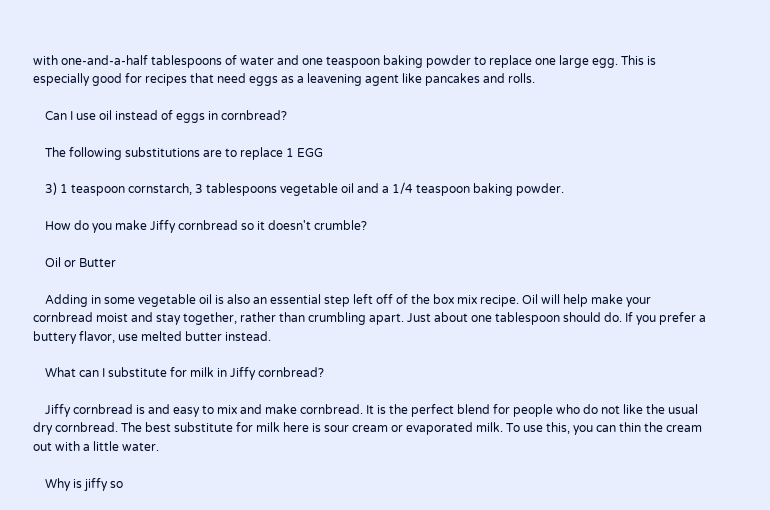with one-and-a-half tablespoons of water and one teaspoon baking powder to replace one large egg. This is especially good for recipes that need eggs as a leavening agent like pancakes and rolls.

    Can I use oil instead of eggs in cornbread?

    The following substitutions are to replace 1 EGG

    3) 1 teaspoon cornstarch, 3 tablespoons vegetable oil and a 1/4 teaspoon baking powder.

    How do you make Jiffy cornbread so it doesn't crumble?

    Oil or Butter

    Adding in some vegetable oil is also an essential step left off of the box mix recipe. Oil will help make your cornbread moist and stay together, rather than crumbling apart. Just about one tablespoon should do. If you prefer a buttery flavor, use melted butter instead.

    What can I substitute for milk in Jiffy cornbread?

    Jiffy cornbread is and easy to mix and make cornbread. It is the perfect blend for people who do not like the usual dry cornbread. The best substitute for milk here is sour cream or evaporated milk. To use this, you can thin the cream out with a little water.

    Why is jiffy so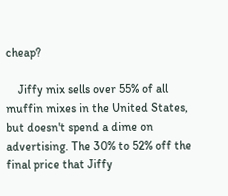cheap?

    Jiffy mix sells over 55% of all muffin mixes in the United States, but doesn't spend a dime on advertising. The 30% to 52% off the final price that Jiffy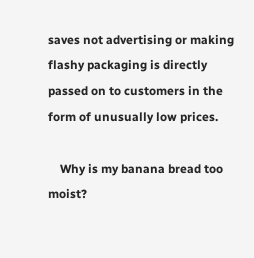saves not advertising or making flashy packaging is directly passed on to customers in the form of unusually low prices.

    Why is my banana bread too moist?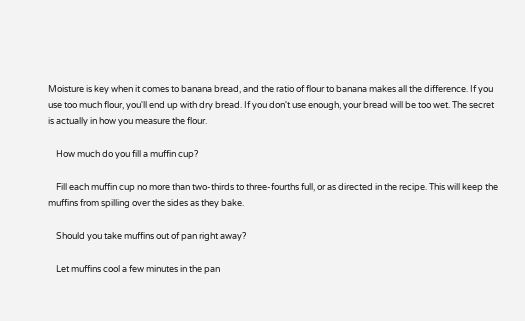Moisture is key when it comes to banana bread, and the ratio of flour to banana makes all the difference. If you use too much flour, you'll end up with dry bread. If you don't use enough, your bread will be too wet. The secret is actually in how you measure the flour.

    How much do you fill a muffin cup?

    Fill each muffin cup no more than two-thirds to three-fourths full, or as directed in the recipe. This will keep the muffins from spilling over the sides as they bake.

    Should you take muffins out of pan right away?

    Let muffins cool a few minutes in the pan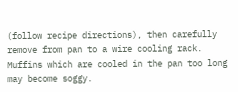(follow recipe directions), then carefully remove from pan to a wire cooling rack. Muffins which are cooled in the pan too long may become soggy.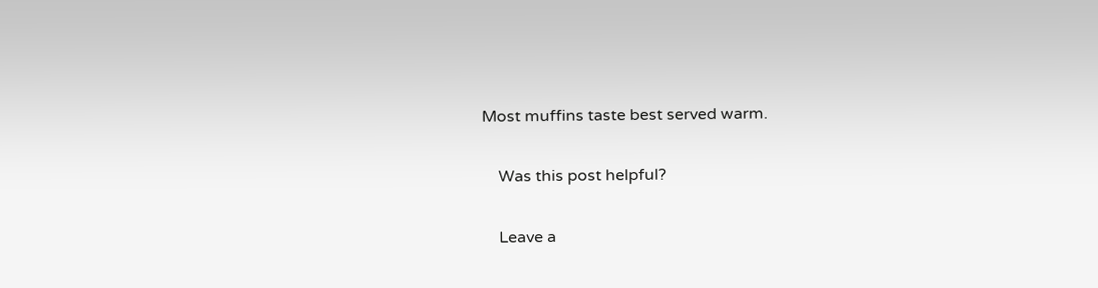Most muffins taste best served warm.

    Was this post helpful?

    Leave a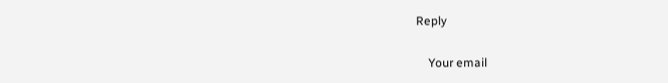Reply

    Your email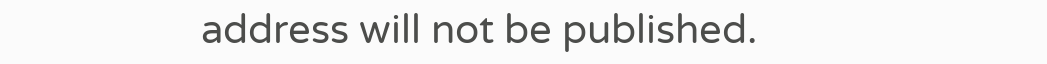address will not be published.